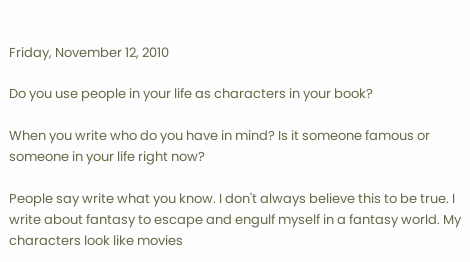Friday, November 12, 2010

Do you use people in your life as characters in your book?

When you write who do you have in mind? Is it someone famous or someone in your life right now?

People say write what you know. I don't always believe this to be true. I write about fantasy to escape and engulf myself in a fantasy world. My characters look like movies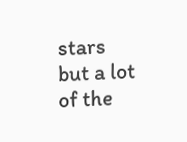stars but a lot of the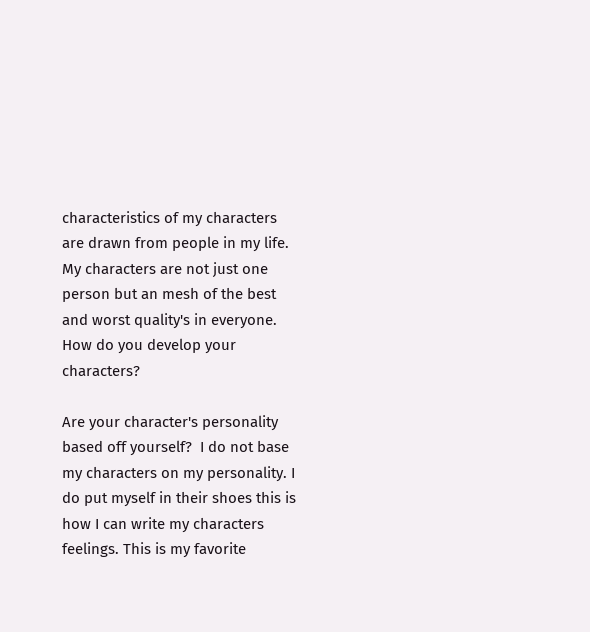characteristics of my characters are drawn from people in my life.  My characters are not just one person but an mesh of the best and worst quality's in everyone.  How do you develop your characters?

Are your character's personality based off yourself?  I do not base my characters on my personality. I do put myself in their shoes this is how I can write my characters feelings. This is my favorite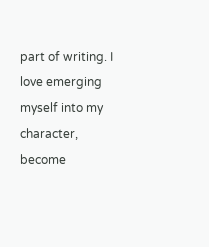part of writing. I love emerging myself into my character, become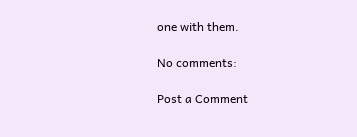one with them.

No comments:

Post a Comment